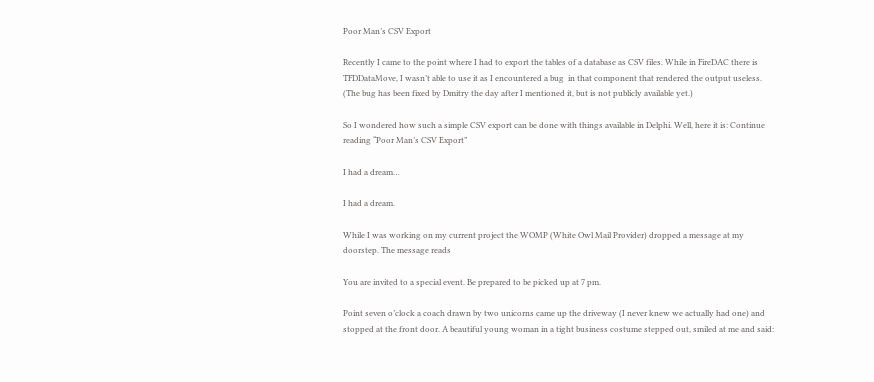Poor Man’s CSV Export

Recently I came to the point where I had to export the tables of a database as CSV files. While in FireDAC there is TFDDataMove, I wasn’t able to use it as I encountered a bug  in that component that rendered the output useless. (The bug has been fixed by Dmitry the day after I mentioned it, but is not publicly available yet.)

So I wondered how such a simple CSV export can be done with things available in Delphi. Well, here it is: Continue reading “Poor Man’s CSV Export”

I had a dream…

I had a dream.

While I was working on my current project the WOMP (White Owl Mail Provider) dropped a message at my doorstep. The message reads

You are invited to a special event. Be prepared to be picked up at 7 pm.

Point seven o’clock a coach drawn by two unicorns came up the driveway (I never knew we actually had one) and stopped at the front door. A beautiful young woman in a tight business costume stepped out, smiled at me and said: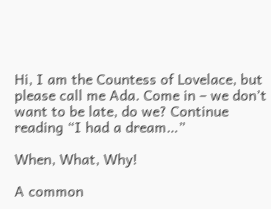Hi, I am the Countess of Lovelace, but please call me Ada. Come in – we don’t want to be late, do we? Continue reading “I had a dream…”

When, What, Why!

A common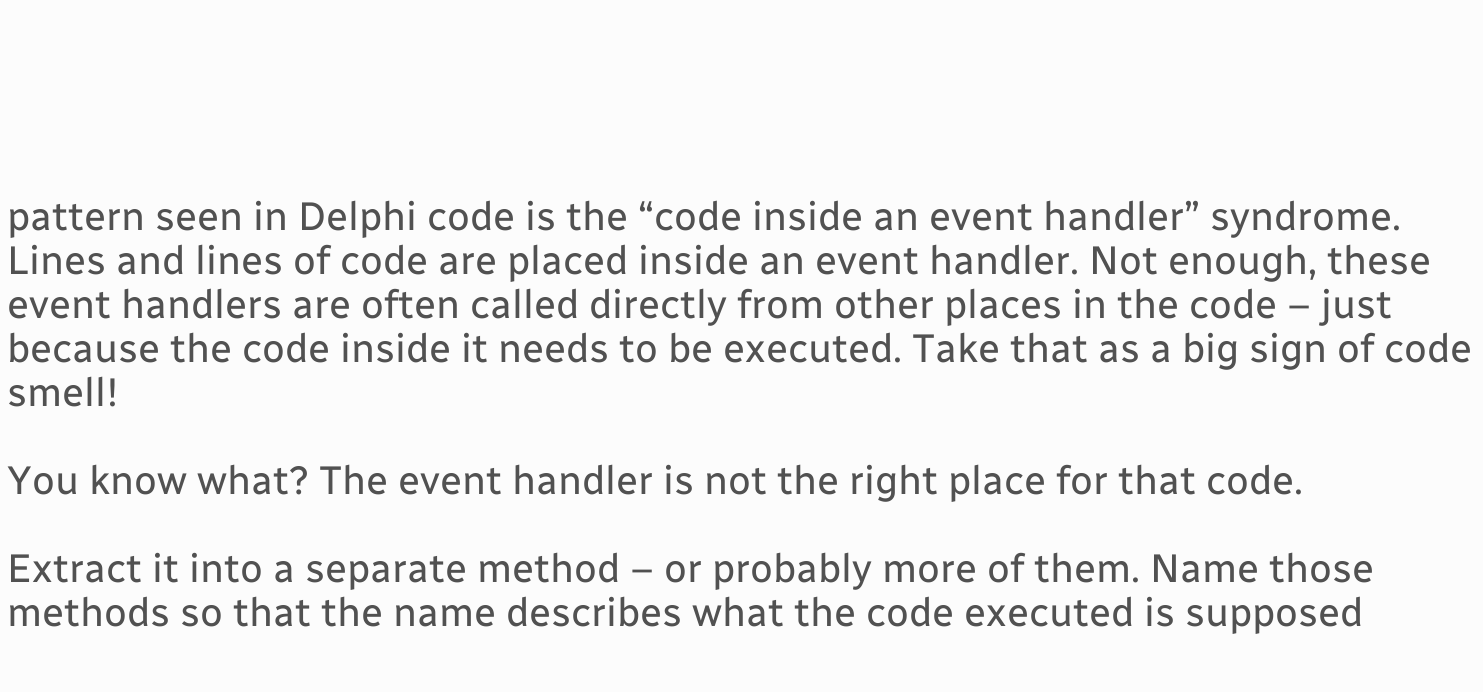pattern seen in Delphi code is the “code inside an event handler” syndrome. Lines and lines of code are placed inside an event handler. Not enough, these event handlers are often called directly from other places in the code – just because the code inside it needs to be executed. Take that as a big sign of code smell!

You know what? The event handler is not the right place for that code.

Extract it into a separate method – or probably more of them. Name those methods so that the name describes what the code executed is supposed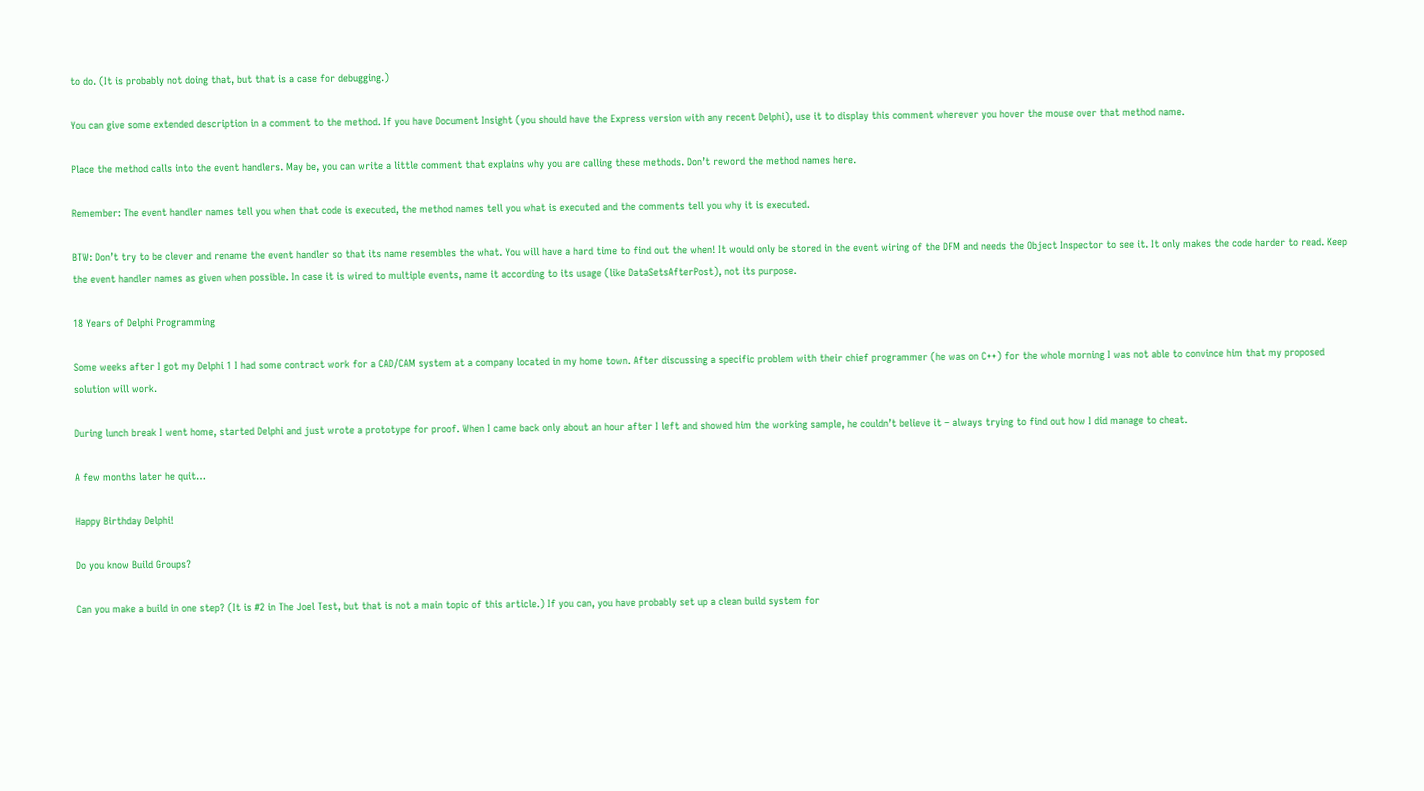to do. (It is probably not doing that, but that is a case for debugging.)

You can give some extended description in a comment to the method. If you have Document Insight (you should have the Express version with any recent Delphi), use it to display this comment wherever you hover the mouse over that method name.

Place the method calls into the event handlers. May be, you can write a little comment that explains why you are calling these methods. Don’t reword the method names here.

Remember: The event handler names tell you when that code is executed, the method names tell you what is executed and the comments tell you why it is executed.

BTW: Don’t try to be clever and rename the event handler so that its name resembles the what. You will have a hard time to find out the when! It would only be stored in the event wiring of the DFM and needs the Object Inspector to see it. It only makes the code harder to read. Keep the event handler names as given when possible. In case it is wired to multiple events, name it according to its usage (like DataSetsAfterPost), not its purpose.

18 Years of Delphi Programming

Some weeks after I got my Delphi 1 I had some contract work for a CAD/CAM system at a company located in my home town. After discussing a specific problem with their chief programmer (he was on C++) for the whole morning I was not able to convince him that my proposed solution will work.

During lunch break I went home, started Delphi and just wrote a prototype for proof. When I came back only about an hour after I left and showed him the working sample, he couldn’t believe it – always trying to find out how I did manage to cheat.

A few months later he quit…

Happy Birthday Delphi!

Do you know Build Groups?

Can you make a build in one step? (It is #2 in The Joel Test, but that is not a main topic of this article.) If you can, you have probably set up a clean build system for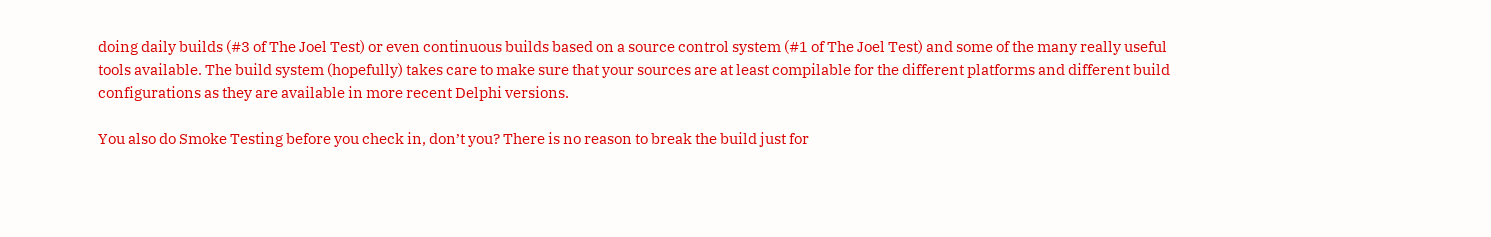doing daily builds (#3 of The Joel Test) or even continuous builds based on a source control system (#1 of The Joel Test) and some of the many really useful tools available. The build system (hopefully) takes care to make sure that your sources are at least compilable for the different platforms and different build configurations as they are available in more recent Delphi versions.

You also do Smoke Testing before you check in, don’t you? There is no reason to break the build just for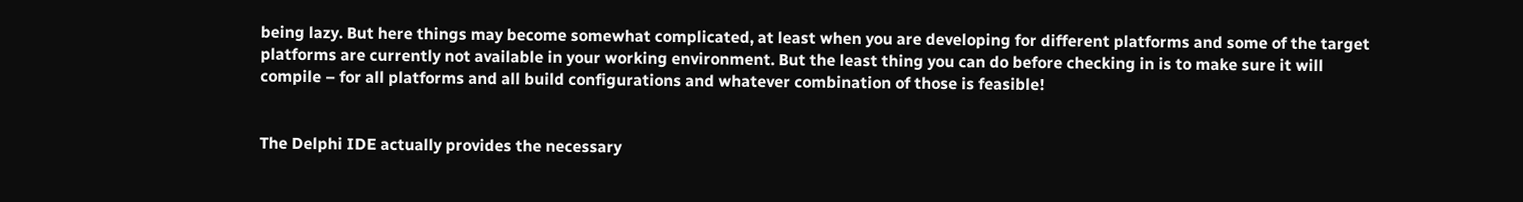being lazy. But here things may become somewhat complicated, at least when you are developing for different platforms and some of the target platforms are currently not available in your working environment. But the least thing you can do before checking in is to make sure it will compile – for all platforms and all build configurations and whatever combination of those is feasible!


The Delphi IDE actually provides the necessary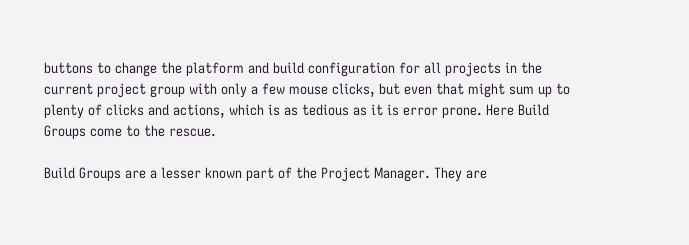buttons to change the platform and build configuration for all projects in the current project group with only a few mouse clicks, but even that might sum up to plenty of clicks and actions, which is as tedious as it is error prone. Here Build Groups come to the rescue.

Build Groups are a lesser known part of the Project Manager. They are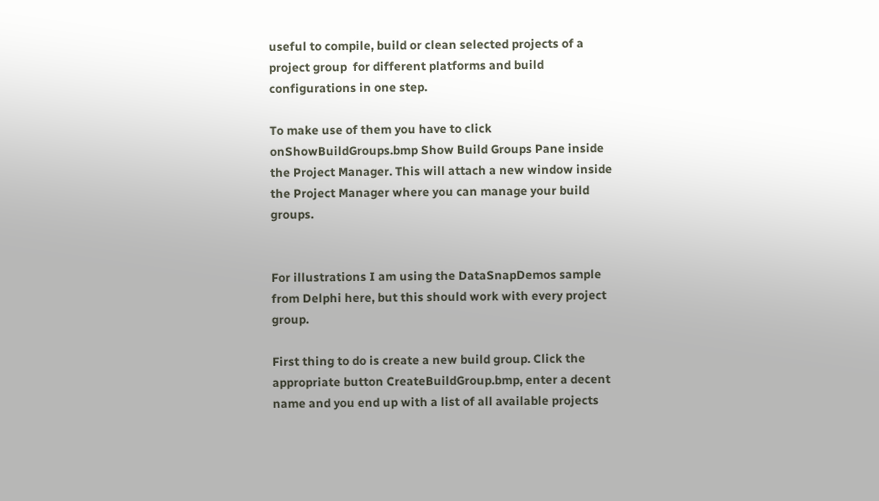useful to compile, build or clean selected projects of a project group  for different platforms and build configurations in one step.

To make use of them you have to click onShowBuildGroups.bmp Show Build Groups Pane inside the Project Manager. This will attach a new window inside the Project Manager where you can manage your build groups.


For illustrations I am using the DataSnapDemos sample from Delphi here, but this should work with every project group.

First thing to do is create a new build group. Click the appropriate button CreateBuildGroup.bmp, enter a decent name and you end up with a list of all available projects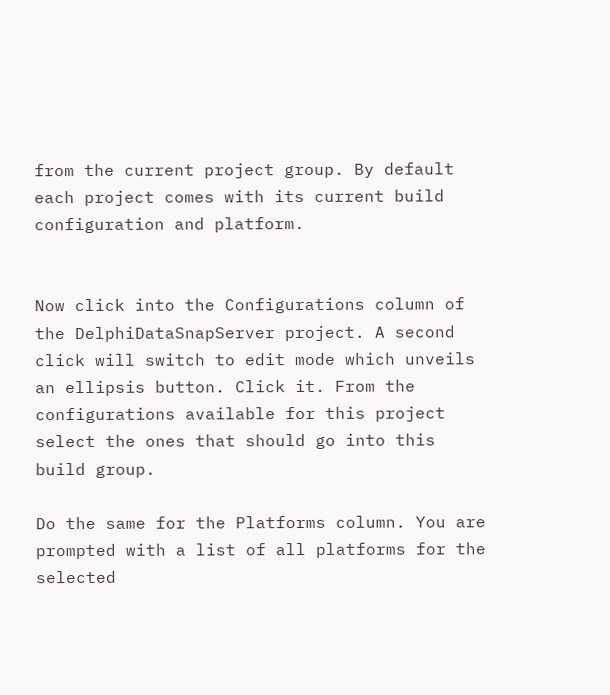from the current project group. By default each project comes with its current build configuration and platform.


Now click into the Configurations column of the DelphiDataSnapServer project. A second click will switch to edit mode which unveils an ellipsis button. Click it. From the configurations available for this project select the ones that should go into this build group.

Do the same for the Platforms column. You are prompted with a list of all platforms for the selected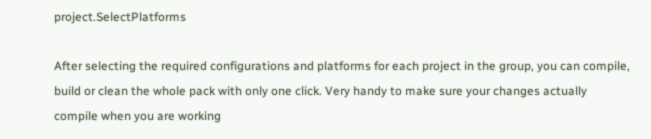project.SelectPlatforms

After selecting the required configurations and platforms for each project in the group, you can compile, build or clean the whole pack with only one click. Very handy to make sure your changes actually compile when you are working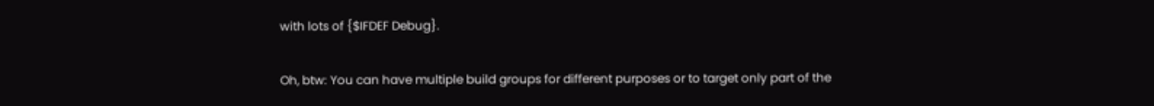with lots of {$IFDEF Debug}.


Oh, btw: You can have multiple build groups for different purposes or to target only part of the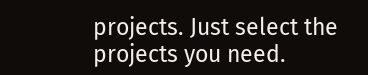projects. Just select the projects you need.